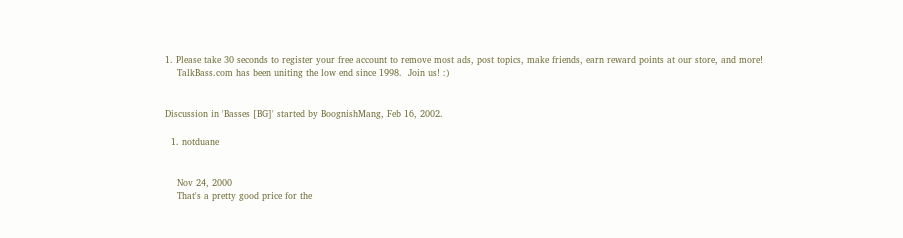1. Please take 30 seconds to register your free account to remove most ads, post topics, make friends, earn reward points at our store, and more!
    TalkBass.com has been uniting the low end since 1998.  Join us! :)


Discussion in 'Basses [BG]' started by BoognishMang, Feb 16, 2002.

  1. notduane


    Nov 24, 2000
    That's a pretty good price for the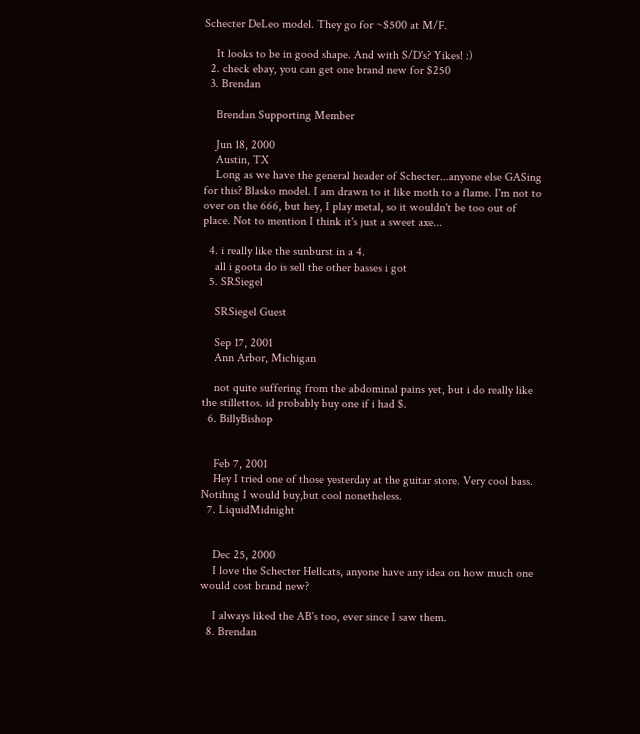Schecter DeLeo model. They go for ~$500 at M/F.

    It looks to be in good shape. And with S/D's? Yikes! :)
  2. check ebay, you can get one brand new for $250
  3. Brendan

    Brendan Supporting Member

    Jun 18, 2000
    Austin, TX
    Long as we have the general header of Schecter...anyone else GASing for this? Blasko model. I am drawn to it like moth to a flame. I'm not to over on the 666, but hey, I play metal, so it wouldn't be too out of place. Not to mention I think it's just a sweet axe...

  4. i really like the sunburst in a 4.
    all i goota do is sell the other basses i got
  5. SRSiegel

    SRSiegel Guest

    Sep 17, 2001
    Ann Arbor, Michigan

    not quite suffering from the abdominal pains yet, but i do really like the stillettos. id probably buy one if i had $.
  6. BillyBishop


    Feb 7, 2001
    Hey I tried one of those yesterday at the guitar store. Very cool bass. Notihng I would buy,but cool nonetheless.
  7. LiquidMidnight


    Dec 25, 2000
    I love the Schecter Hellcats, anyone have any idea on how much one would cost brand new?

    I always liked the AB's too, ever since I saw them.
  8. Brendan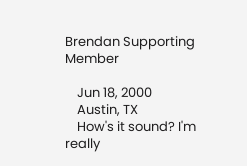Brendan Supporting Member

    Jun 18, 2000
    Austin, TX
    How's it sound? I'm really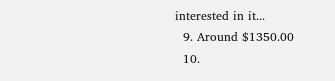interested in it...
  9. Around $1350.00
  10.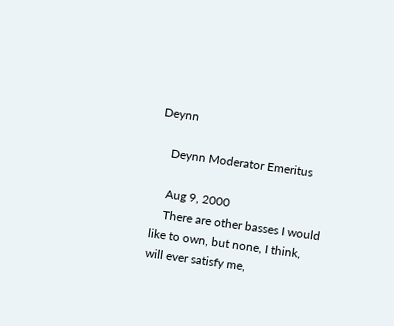Deynn

    Deynn Moderator Emeritus

    Aug 9, 2000
    There are other basses I would like to own, but none, I think, will ever satisfy me,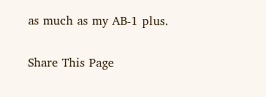as much as my AB-1 plus.

Share This Page